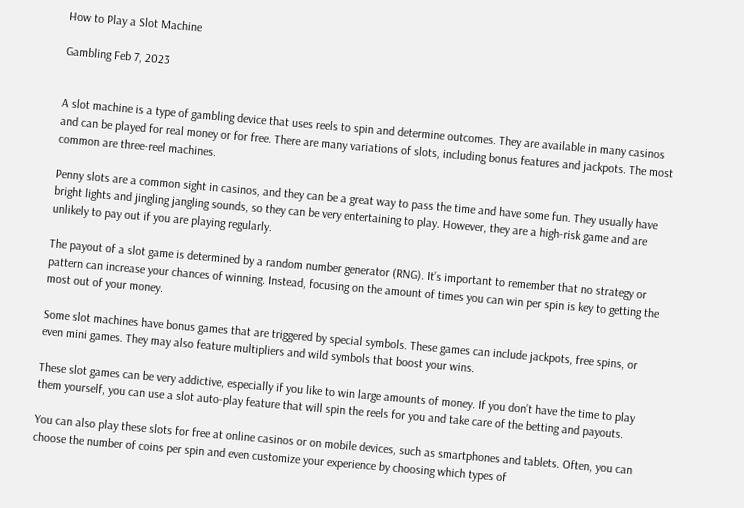How to Play a Slot Machine

Gambling Feb 7, 2023


A slot machine is a type of gambling device that uses reels to spin and determine outcomes. They are available in many casinos and can be played for real money or for free. There are many variations of slots, including bonus features and jackpots. The most common are three-reel machines.

Penny slots are a common sight in casinos, and they can be a great way to pass the time and have some fun. They usually have bright lights and jingling jangling sounds, so they can be very entertaining to play. However, they are a high-risk game and are unlikely to pay out if you are playing regularly.

The payout of a slot game is determined by a random number generator (RNG). It’s important to remember that no strategy or pattern can increase your chances of winning. Instead, focusing on the amount of times you can win per spin is key to getting the most out of your money.

Some slot machines have bonus games that are triggered by special symbols. These games can include jackpots, free spins, or even mini games. They may also feature multipliers and wild symbols that boost your wins.

These slot games can be very addictive, especially if you like to win large amounts of money. If you don’t have the time to play them yourself, you can use a slot auto-play feature that will spin the reels for you and take care of the betting and payouts.

You can also play these slots for free at online casinos or on mobile devices, such as smartphones and tablets. Often, you can choose the number of coins per spin and even customize your experience by choosing which types of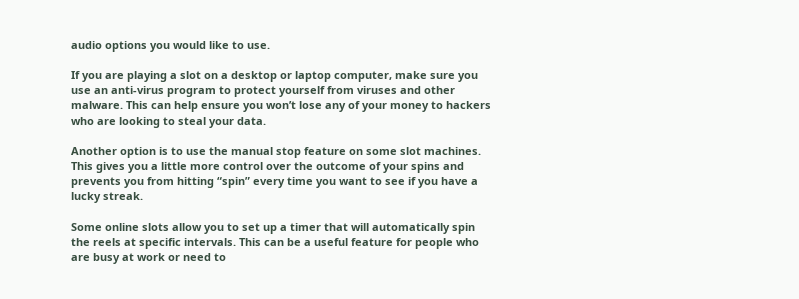audio options you would like to use.

If you are playing a slot on a desktop or laptop computer, make sure you use an anti-virus program to protect yourself from viruses and other malware. This can help ensure you won’t lose any of your money to hackers who are looking to steal your data.

Another option is to use the manual stop feature on some slot machines. This gives you a little more control over the outcome of your spins and prevents you from hitting “spin” every time you want to see if you have a lucky streak.

Some online slots allow you to set up a timer that will automatically spin the reels at specific intervals. This can be a useful feature for people who are busy at work or need to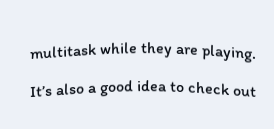multitask while they are playing.

It’s also a good idea to check out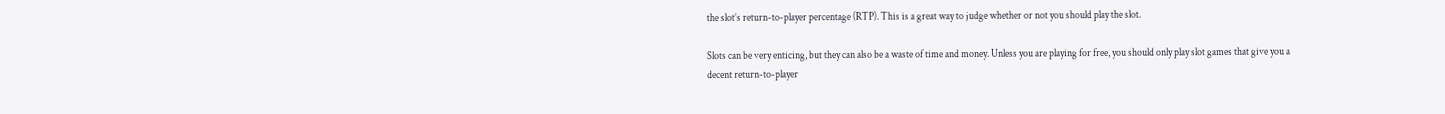the slot’s return-to-player percentage (RTP). This is a great way to judge whether or not you should play the slot.

Slots can be very enticing, but they can also be a waste of time and money. Unless you are playing for free, you should only play slot games that give you a decent return-to-player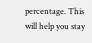percentage. This will help you stay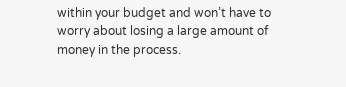within your budget and won’t have to worry about losing a large amount of money in the process.